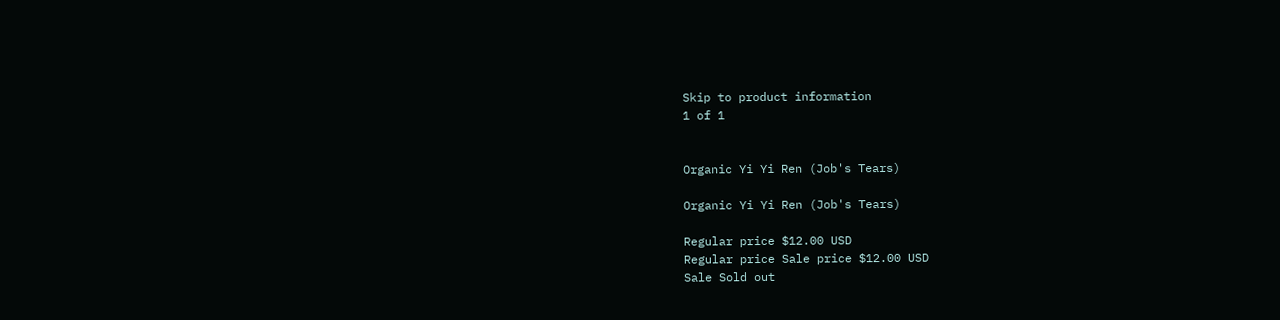Skip to product information
1 of 1


Organic Yi Yi Ren (Job's Tears)

Organic Yi Yi Ren (Job's Tears)

Regular price $12.00 USD
Regular price Sale price $12.00 USD
Sale Sold out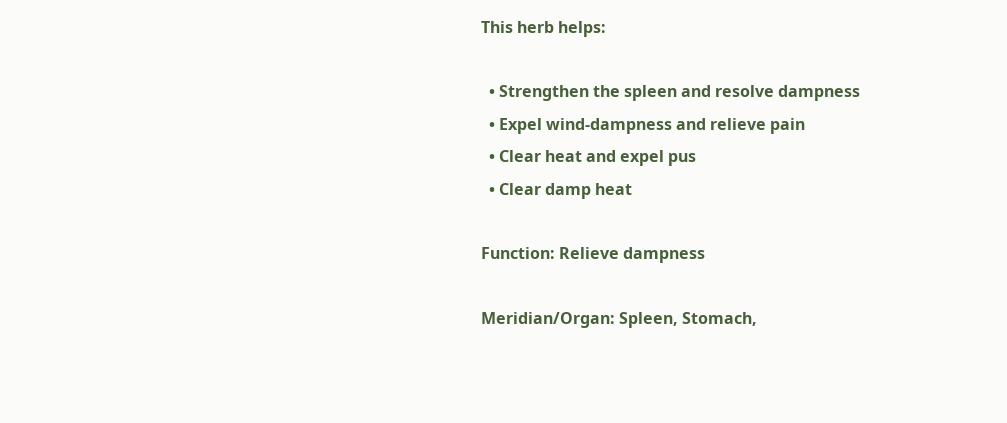This herb helps:

  • Strengthen the spleen and resolve dampness
  • Expel wind-dampness and relieve pain
  • Clear heat and expel pus
  • Clear damp heat

Function: Relieve dampness

Meridian/Organ: Spleen, Stomach,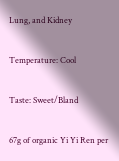Lung, and Kidney

Temperature: Cool

Taste: Sweet/Bland

67g of organic Yi Yi Ren per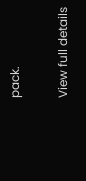pack.

View full details